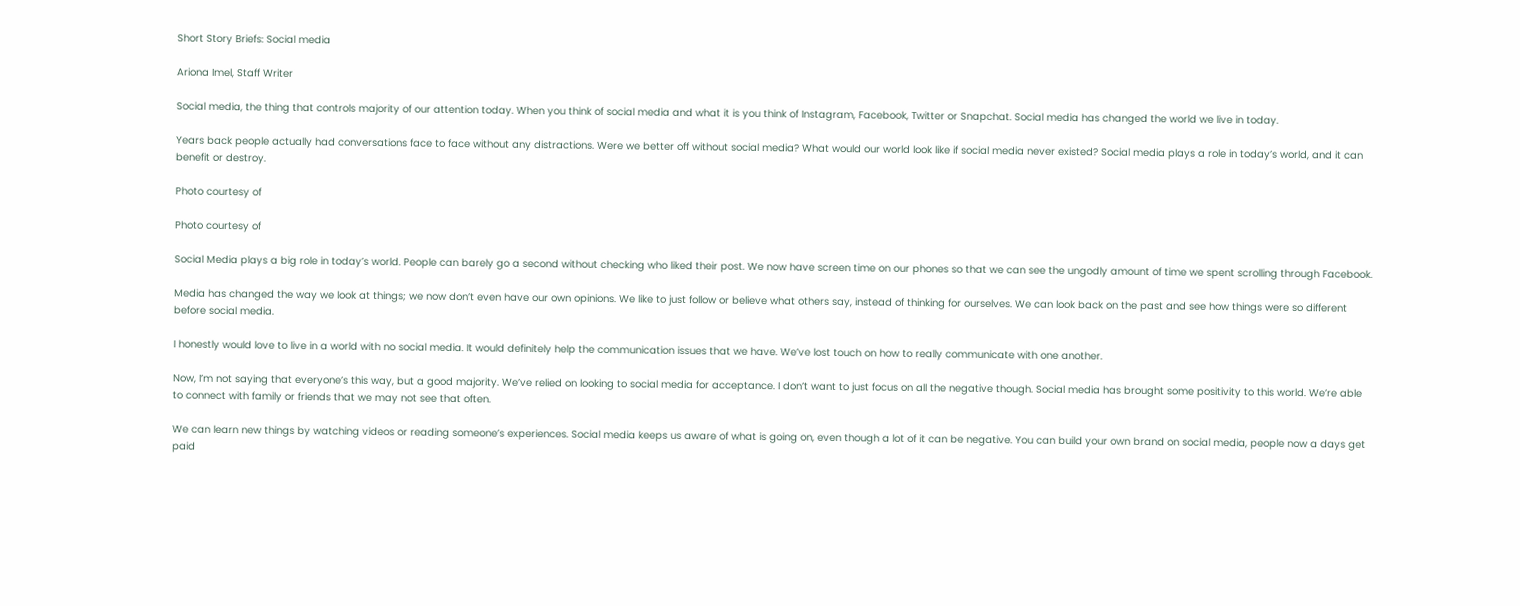Short Story Briefs: Social media

Ariona Imel, Staff Writer

Social media, the thing that controls majority of our attention today. When you think of social media and what it is you think of Instagram, Facebook, Twitter or Snapchat. Social media has changed the world we live in today.

Years back people actually had conversations face to face without any distractions. Were we better off without social media? What would our world look like if social media never existed? Social media plays a role in today’s world, and it can benefit or destroy.

Photo courtesy of

Photo courtesy of

Social Media plays a big role in today’s world. People can barely go a second without checking who liked their post. We now have screen time on our phones so that we can see the ungodly amount of time we spent scrolling through Facebook.

Media has changed the way we look at things; we now don’t even have our own opinions. We like to just follow or believe what others say, instead of thinking for ourselves. We can look back on the past and see how things were so different before social media.

I honestly would love to live in a world with no social media. It would definitely help the communication issues that we have. We’ve lost touch on how to really communicate with one another.

Now, I’m not saying that everyone’s this way, but a good majority. We’ve relied on looking to social media for acceptance. I don’t want to just focus on all the negative though. Social media has brought some positivity to this world. We’re able to connect with family or friends that we may not see that often.

We can learn new things by watching videos or reading someone’s experiences. Social media keeps us aware of what is going on, even though a lot of it can be negative. You can build your own brand on social media, people now a days get paid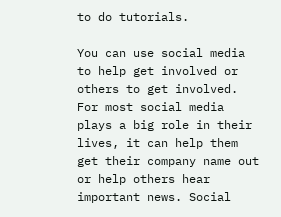to do tutorials.

You can use social media to help get involved or others to get involved. For most social media plays a big role in their lives, it can help them get their company name out or help others hear important news. Social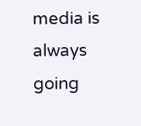media is always going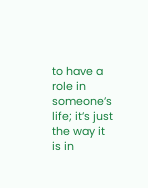to have a role in someone’s life; it’s just the way it is in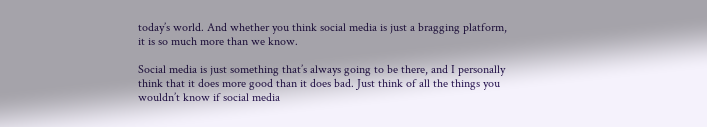today’s world. And whether you think social media is just a bragging platform, it is so much more than we know.

Social media is just something that’s always going to be there, and I personally think that it does more good than it does bad. Just think of all the things you wouldn’t know if social media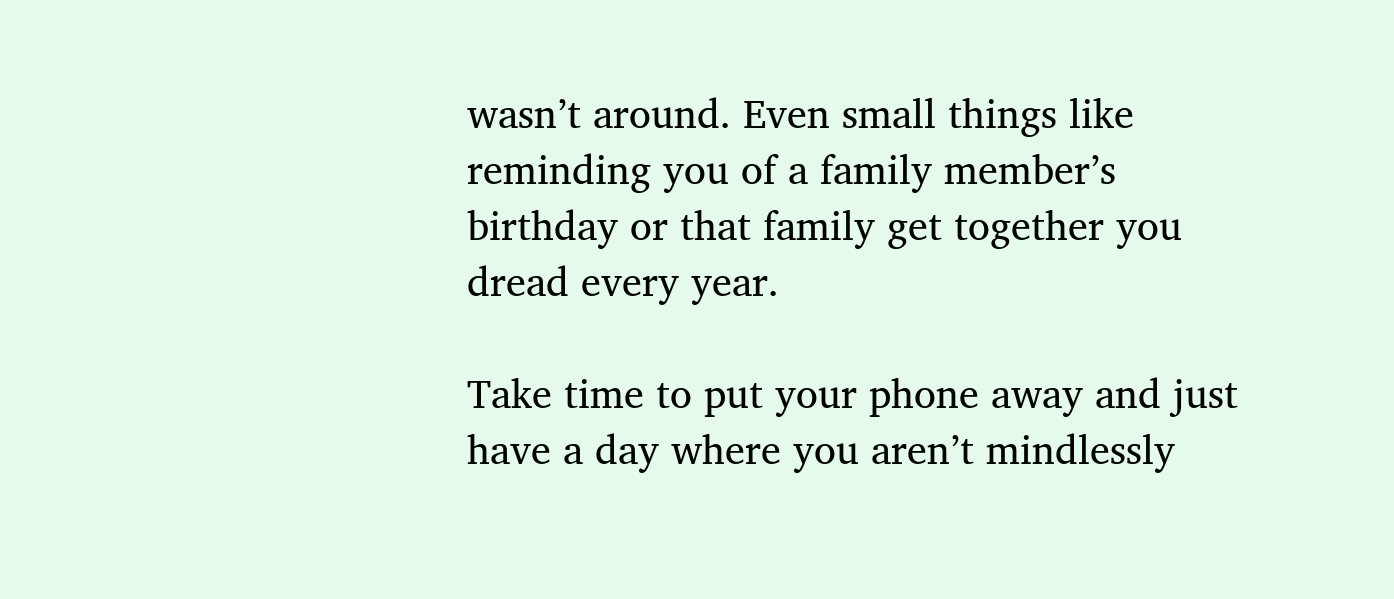wasn’t around. Even small things like reminding you of a family member’s birthday or that family get together you dread every year.

Take time to put your phone away and just have a day where you aren’t mindlessly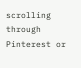scrolling through Pinterest or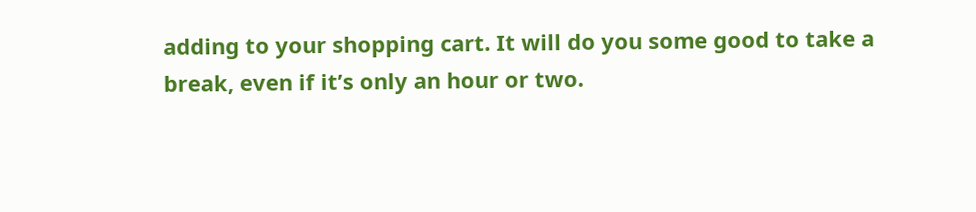adding to your shopping cart. It will do you some good to take a break, even if it’s only an hour or two.